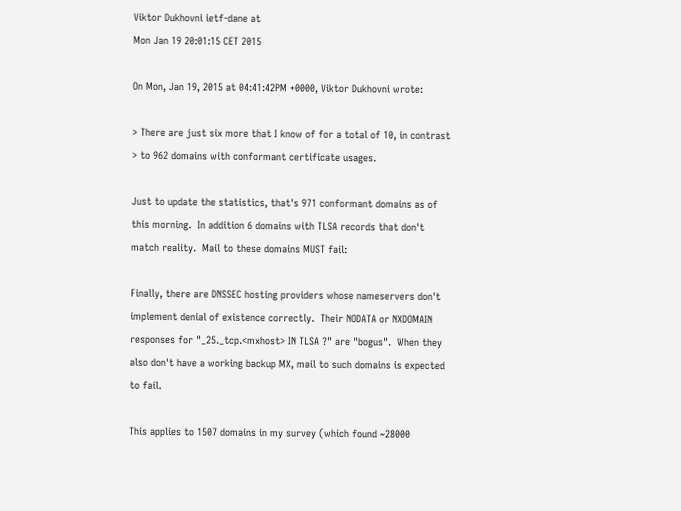Viktor Dukhovni ietf-dane at
Mon Jan 19 20:01:15 CET 2015

On Mon, Jan 19, 2015 at 04:41:42PM +0000, Viktor Dukhovni wrote:

> There are just six more that I know of for a total of 10, in contrast
> to 962 domains with conformant certificate usages.

Just to update the statistics, that's 971 conformant domains as of
this morning.  In addition 6 domains with TLSA records that don't
match reality.  Mail to these domains MUST fail:

Finally, there are DNSSEC hosting providers whose nameservers don't
implement denial of existence correctly.  Their NODATA or NXDOMAIN
responses for "_25._tcp.<mxhost> IN TLSA ?" are "bogus".  When they
also don't have a working backup MX, mail to such domains is expected
to fail.

This applies to 1507 domains in my survey (which found ~28000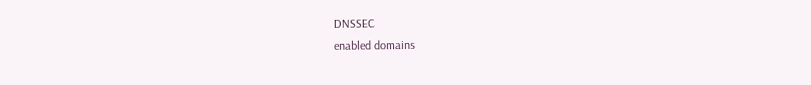DNSSEC
enabled domains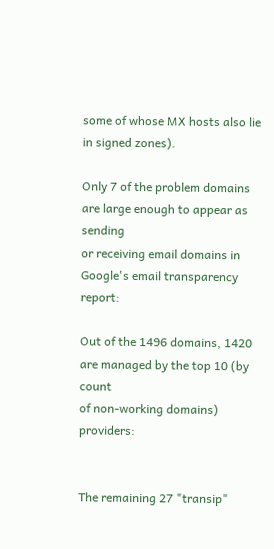some of whose MX hosts also lie in signed zones).

Only 7 of the problem domains are large enough to appear as sending
or receiving email domains in Google's email transparency report:

Out of the 1496 domains, 1420 are managed by the top 10 (by count
of non-working domains) providers:


The remaining 27 "transip"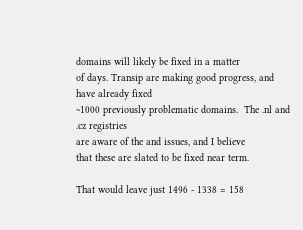domains will likely be fixed in a matter
of days. Transip are making good progress, and have already fixed
~1000 previously problematic domains.  The .nl and .cz registries
are aware of the and issues, and I believe
that these are slated to be fixed near term.

That would leave just 1496 - 1338 = 158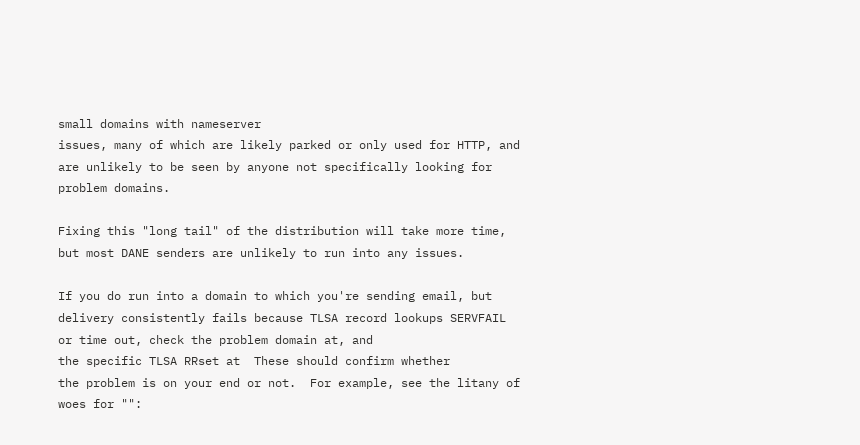small domains with nameserver
issues, many of which are likely parked or only used for HTTP, and
are unlikely to be seen by anyone not specifically looking for
problem domains.

Fixing this "long tail" of the distribution will take more time,
but most DANE senders are unlikely to run into any issues.

If you do run into a domain to which you're sending email, but
delivery consistently fails because TLSA record lookups SERVFAIL
or time out, check the problem domain at, and
the specific TLSA RRset at  These should confirm whether
the problem is on your end or not.  For example, see the litany of
woes for "":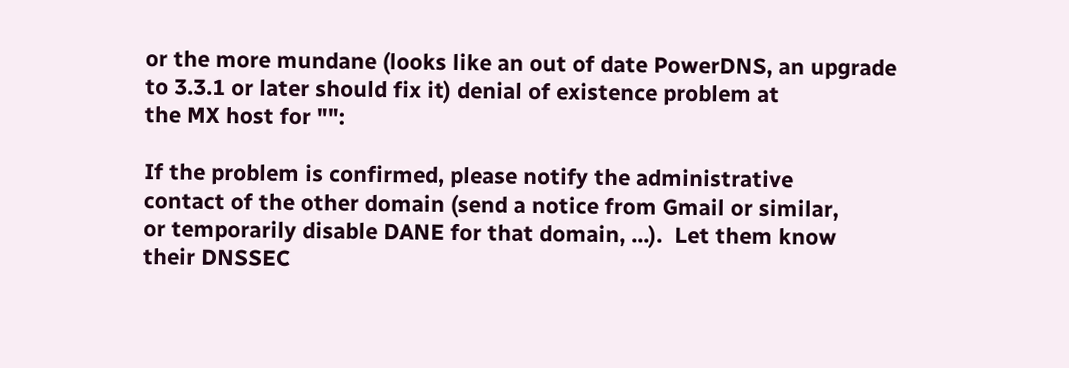or the more mundane (looks like an out of date PowerDNS, an upgrade
to 3.3.1 or later should fix it) denial of existence problem at
the MX host for "":

If the problem is confirmed, please notify the administrative
contact of the other domain (send a notice from Gmail or similar,
or temporarily disable DANE for that domain, ...).  Let them know
their DNSSEC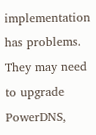implementation has problems.  They may need to upgrade
PowerDNS,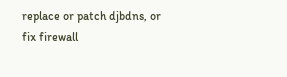replace or patch djbdns, or fix firewall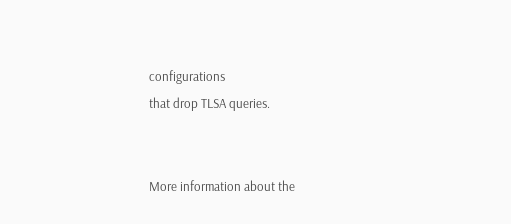configurations
that drop TLSA queries.


More information about the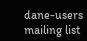dane-users mailing list